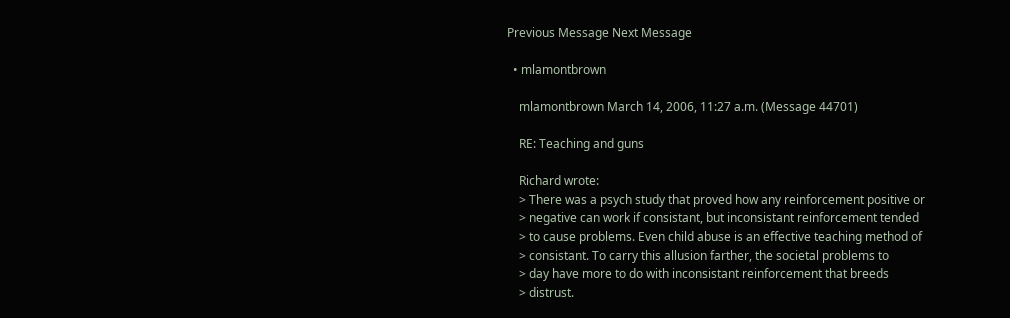Previous Message Next Message

  • mlamontbrown

    mlamontbrown March 14, 2006, 11:27 a.m. (Message 44701)

    RE: Teaching and guns

    Richard wrote:
    > There was a psych study that proved how any reinforcement positive or
    > negative can work if consistant, but inconsistant reinforcement tended
    > to cause problems. Even child abuse is an effective teaching method of
    > consistant. To carry this allusion farther, the societal problems to
    > day have more to do with inconsistant reinforcement that breeds
    > distrust.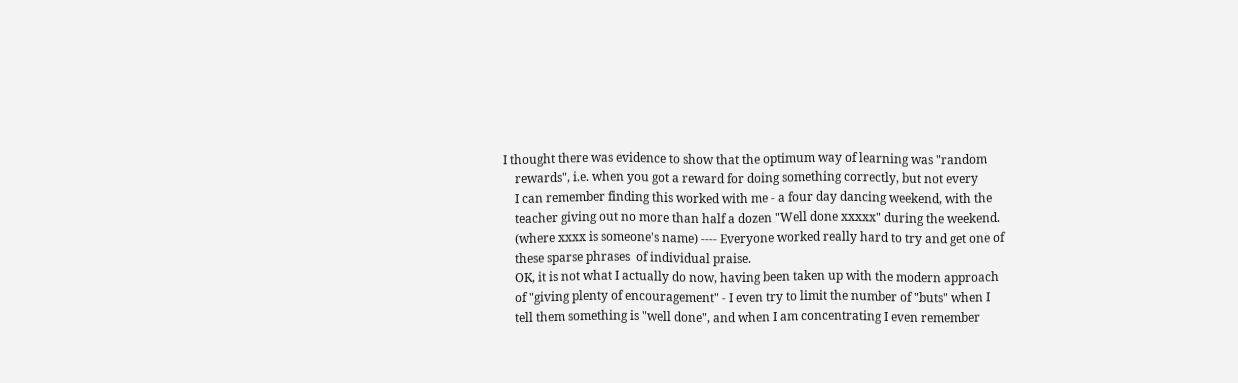I thought there was evidence to show that the optimum way of learning was "random
    rewards", i.e. when you got a reward for doing something correctly, but not every
    I can remember finding this worked with me - a four day dancing weekend, with the
    teacher giving out no more than half a dozen "Well done xxxxx" during the weekend.
    (where xxxx is someone's name) ---- Everyone worked really hard to try and get one of
    these sparse phrases  of individual praise.
    OK, it is not what I actually do now, having been taken up with the modern approach
    of "giving plenty of encouragement" - I even try to limit the number of "buts" when I
    tell them something is "well done", and when I am concentrating I even remember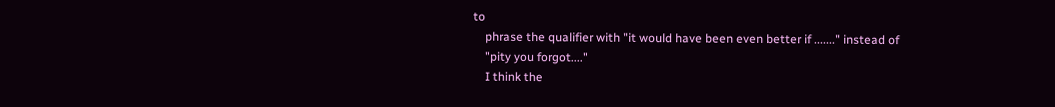to
    phrase the qualifier with "it would have been even better if ......." instead of
    "pity you forgot...."
    I think the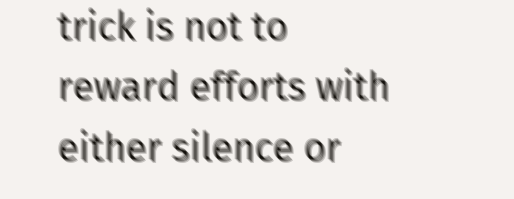trick is not to reward efforts with either silence or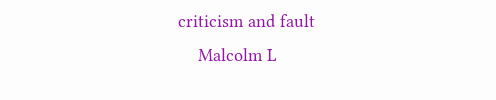criticism and fault
    Malcolm L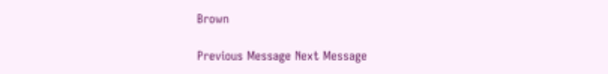Brown

Previous Message Next Message